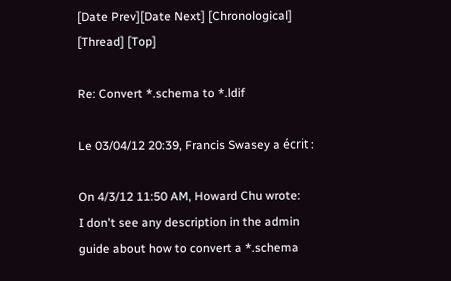[Date Prev][Date Next] [Chronological] [Thread] [Top]

Re: Convert *.schema to *.ldif

Le 03/04/12 20:39, Francis Swasey a écrit :

On 4/3/12 11:50 AM, Howard Chu wrote:
I don't see any description in the admin guide about how to convert a *.schema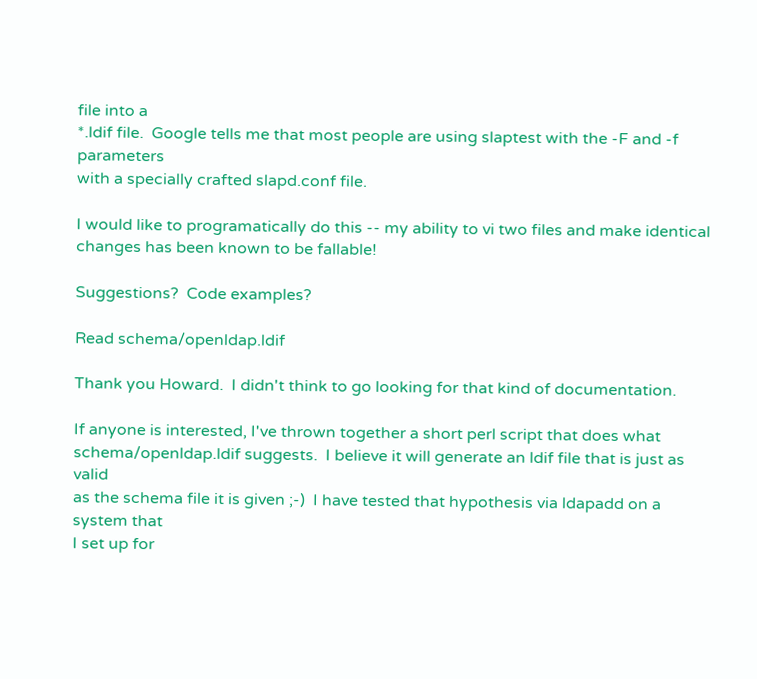file into a
*.ldif file.  Google tells me that most people are using slaptest with the -F and -f parameters
with a specially crafted slapd.conf file.

I would like to programatically do this -- my ability to vi two files and make identical
changes has been known to be fallable!

Suggestions?  Code examples?

Read schema/openldap.ldif

Thank you Howard.  I didn't think to go looking for that kind of documentation.

If anyone is interested, I've thrown together a short perl script that does what
schema/openldap.ldif suggests.  I believe it will generate an ldif file that is just as valid
as the schema file it is given ;-)  I have tested that hypothesis via ldapadd on a system that
I set up for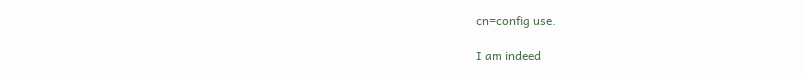cn=config use.

I am indeed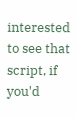interested to see that script, if you'd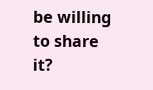be willing to share it?